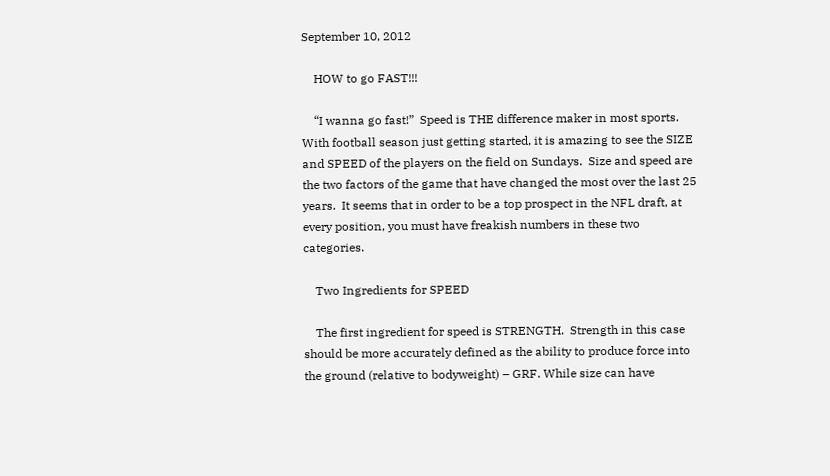September 10, 2012

    HOW to go FAST!!!

    “I wanna go fast!”  Speed is THE difference maker in most sports.  With football season just getting started, it is amazing to see the SIZE and SPEED of the players on the field on Sundays.  Size and speed are the two factors of the game that have changed the most over the last 25 years.  It seems that in order to be a top prospect in the NFL draft, at every position, you must have freakish numbers in these two categories.

    Two Ingredients for SPEED

    The first ingredient for speed is STRENGTH.  Strength in this case should be more accurately defined as the ability to produce force into the ground (relative to bodyweight) – GRF. While size can have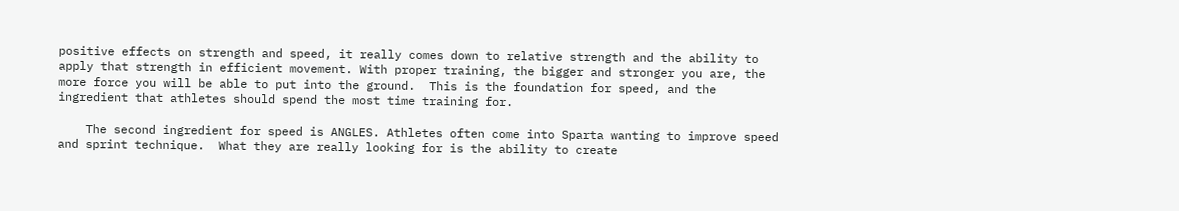positive effects on strength and speed, it really comes down to relative strength and the ability to apply that strength in efficient movement. With proper training, the bigger and stronger you are, the more force you will be able to put into the ground.  This is the foundation for speed, and the ingredient that athletes should spend the most time training for.

    The second ingredient for speed is ANGLES. Athletes often come into Sparta wanting to improve speed and sprint technique.  What they are really looking for is the ability to create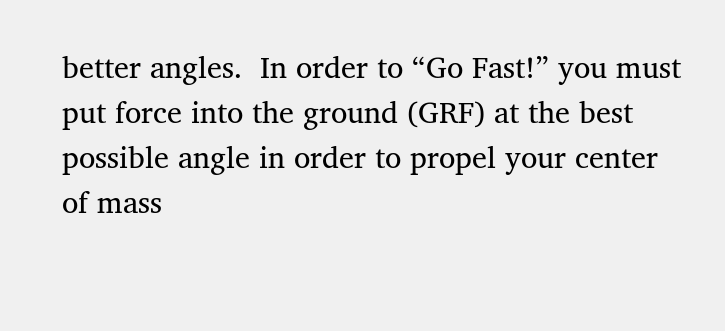better angles.  In order to “Go Fast!” you must put force into the ground (GRF) at the best possible angle in order to propel your center of mass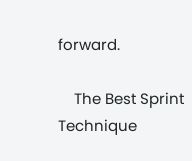forward.

    The Best Sprint Technique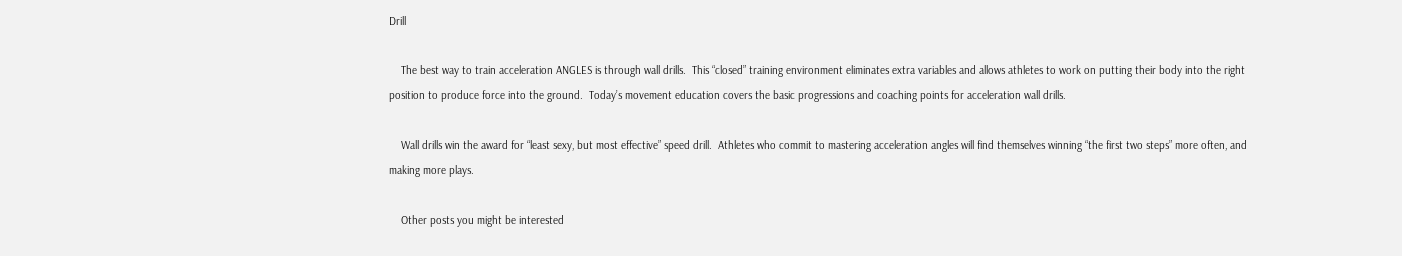Drill

    The best way to train acceleration ANGLES is through wall drills.  This “closed” training environment eliminates extra variables and allows athletes to work on putting their body into the right position to produce force into the ground.  Today’s movement education covers the basic progressions and coaching points for acceleration wall drills.

    Wall drills win the award for “least sexy, but most effective” speed drill.  Athletes who commit to mastering acceleration angles will find themselves winning “the first two steps” more often, and making more plays.

    Other posts you might be interested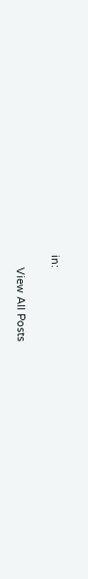in:

    View All Posts